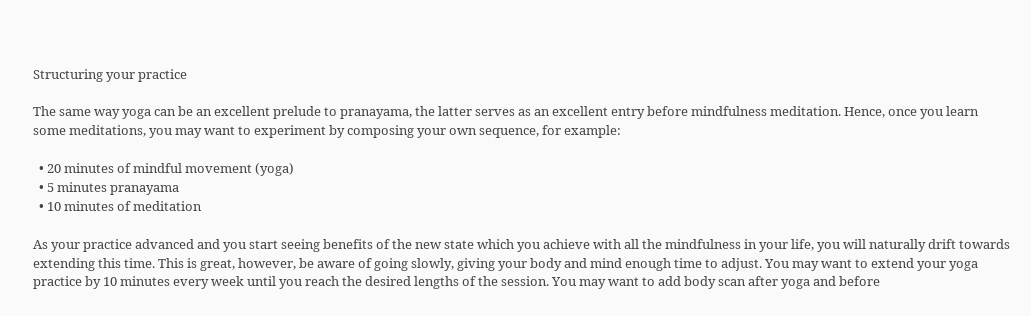Structuring your practice

The same way yoga can be an excellent prelude to pranayama, the latter serves as an excellent entry before mindfulness meditation. Hence, once you learn some meditations, you may want to experiment by composing your own sequence, for example:

  • 20 minutes of mindful movement (yoga)
  • 5 minutes pranayama
  • 10 minutes of meditation

As your practice advanced and you start seeing benefits of the new state which you achieve with all the mindfulness in your life, you will naturally drift towards extending this time. This is great, however, be aware of going slowly, giving your body and mind enough time to adjust. You may want to extend your yoga practice by 10 minutes every week until you reach the desired lengths of the session. You may want to add body scan after yoga and before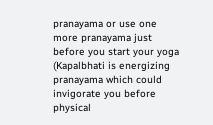pranayama or use one more pranayama just before you start your yoga (Kapalbhati is energizing pranayama which could invigorate you before physical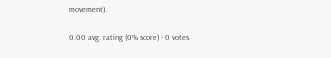movement).

0.00 avg. rating (0% score) - 0 votes